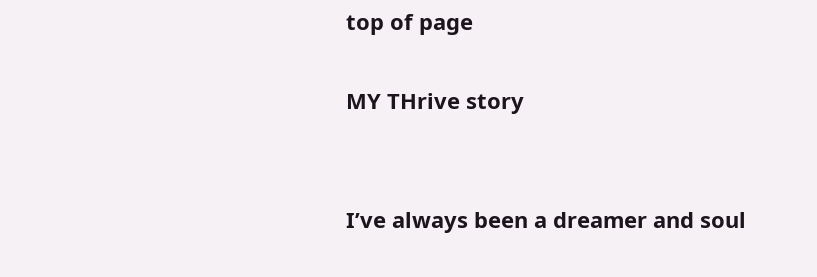top of page

MY THrive story


I’ve always been a dreamer and soul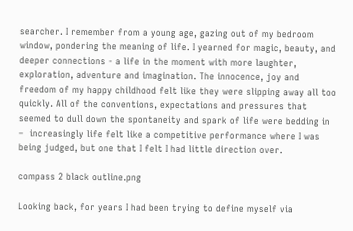searcher. I remember from a young age, gazing out of my bedroom window, pondering the meaning of life. I yearned for magic, beauty, and deeper connections - a life in the moment with more laughter, exploration, adventure and imagination. The innocence, joy and freedom of my happy childhood felt like they were slipping away all too quickly. All of the conventions, expectations and pressures that seemed to dull down the spontaneity and spark of life were bedding in –  increasingly life felt like a competitive performance where I was being judged, but one that I felt I had little direction over.

compass 2 black outline.png

Looking back, for years I had been trying to define myself via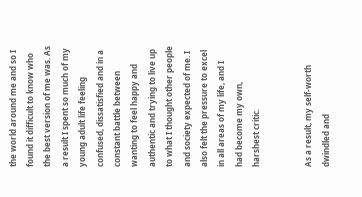the world around me and so I found it difficult to know who the best version of me was. As a result I spent so much of my young adult life feeling confused, dissatisfied and in a constant battle between wanting to feel happy and authentic and trying to live up to what I thought other people and society expected of me. I also felt the pressure to excel in all areas of my life, and I had become my own, harshest critic.


As a result, my self-worth dwindled and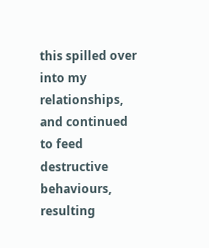this spilled over into my relationships, and continued to feed destructive behaviours, resulting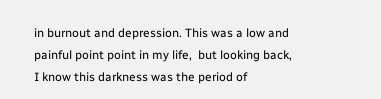in burnout and depression. This was a low and painful point point in my life,  but looking back, I know this darkness was the period of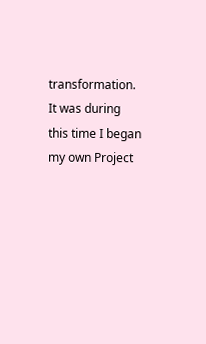transformation. It was during this time I began my own Project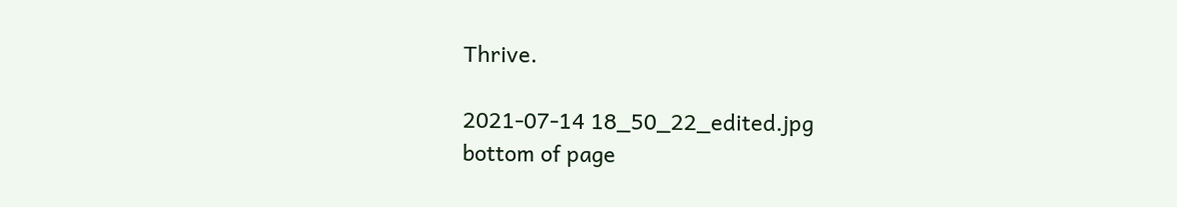Thrive.

2021-07-14 18_50_22_edited.jpg
bottom of page